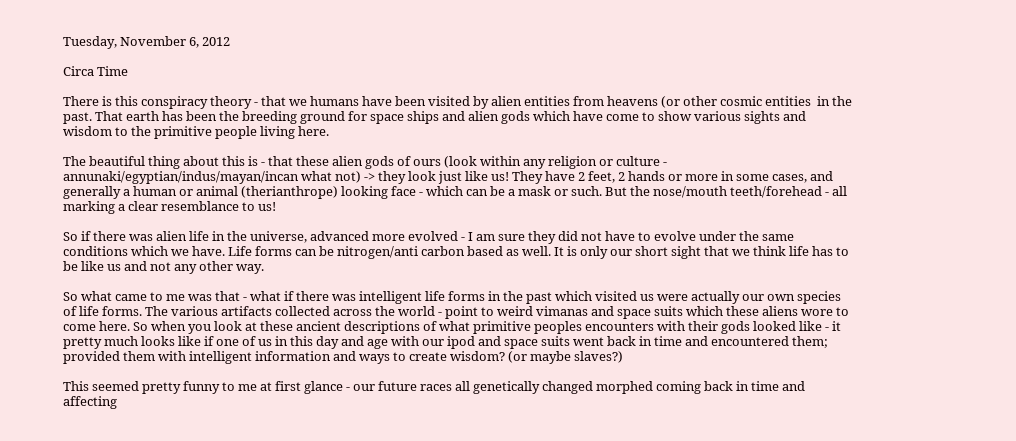Tuesday, November 6, 2012

Circa Time

There is this conspiracy theory - that we humans have been visited by alien entities from heavens (or other cosmic entities  in the past. That earth has been the breeding ground for space ships and alien gods which have come to show various sights and wisdom to the primitive people living here.

The beautiful thing about this is - that these alien gods of ours (look within any religion or culture - annunaki/egyptian/indus/mayan/incan what not) -> they look just like us! They have 2 feet, 2 hands or more in some cases, and generally a human or animal (therianthrope) looking face - which can be a mask or such. But the nose/mouth teeth/forehead - all marking a clear resemblance to us!

So if there was alien life in the universe, advanced more evolved - I am sure they did not have to evolve under the same conditions which we have. Life forms can be nitrogen/anti carbon based as well. It is only our short sight that we think life has to be like us and not any other way.

So what came to me was that - what if there was intelligent life forms in the past which visited us were actually our own species of life forms. The various artifacts collected across the world - point to weird vimanas and space suits which these aliens wore to come here. So when you look at these ancient descriptions of what primitive peoples encounters with their gods looked like - it pretty much looks like if one of us in this day and age with our ipod and space suits went back in time and encountered them; provided them with intelligent information and ways to create wisdom? (or maybe slaves?)

This seemed pretty funny to me at first glance - our future races all genetically changed morphed coming back in time and affecting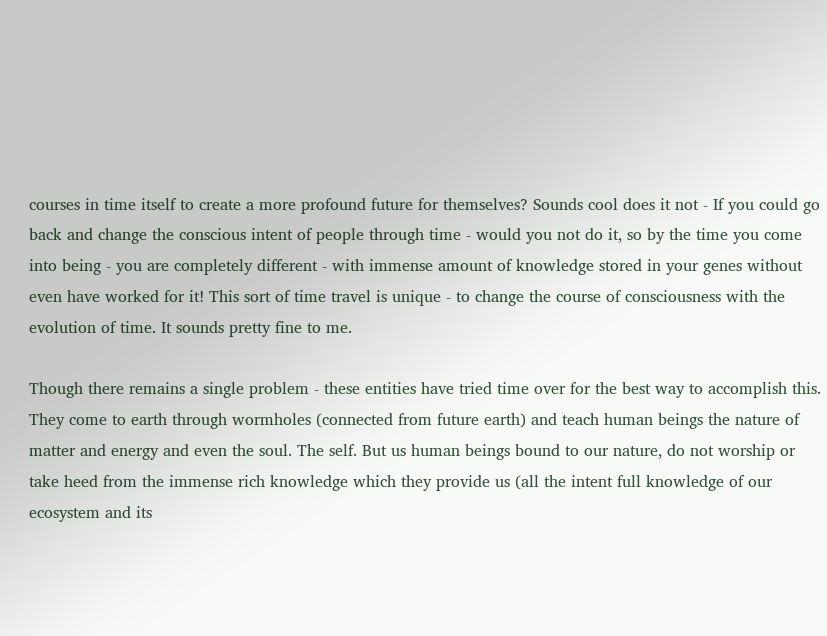courses in time itself to create a more profound future for themselves? Sounds cool does it not - If you could go back and change the conscious intent of people through time - would you not do it, so by the time you come into being - you are completely different - with immense amount of knowledge stored in your genes without even have worked for it! This sort of time travel is unique - to change the course of consciousness with the evolution of time. It sounds pretty fine to me.

Though there remains a single problem - these entities have tried time over for the best way to accomplish this. They come to earth through wormholes (connected from future earth) and teach human beings the nature of matter and energy and even the soul. The self. But us human beings bound to our nature, do not worship or take heed from the immense rich knowledge which they provide us (all the intent full knowledge of our ecosystem and its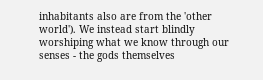inhabitants also are from the 'other world'). We instead start blindly worshiping what we know through our senses - the gods themselves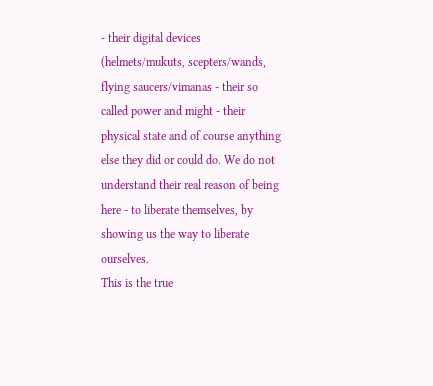- their digital devices (helmets/mukuts, scepters/wands, flying saucers/vimanas - their so called power and might - their physical state and of course anything else they did or could do. We do not understand their real reason of being here - to liberate themselves, by showing us the way to liberate ourselves.
This is the true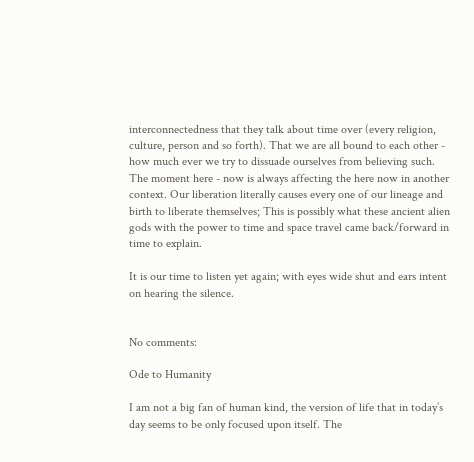interconnectedness that they talk about time over (every religion, culture, person and so forth). That we are all bound to each other - how much ever we try to dissuade ourselves from believing such.
The moment here - now is always affecting the here now in another context. Our liberation literally causes every one of our lineage and birth to liberate themselves; This is possibly what these ancient alien gods with the power to time and space travel came back/forward in time to explain.

It is our time to listen yet again; with eyes wide shut and ears intent on hearing the silence.


No comments:

Ode to Humanity

I am not a big fan of human kind, the version of life that in today’s day seems to be only focused upon itself. The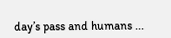day’s pass and humans ...